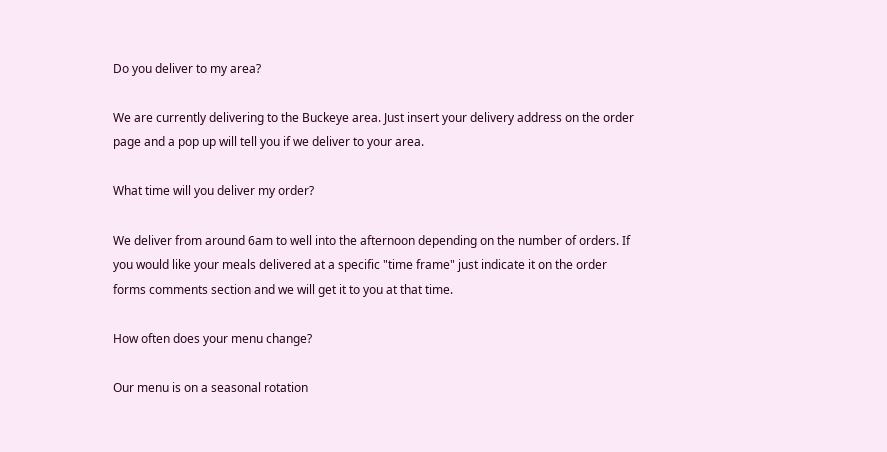Do you deliver to my area?

We are currently delivering to the Buckeye area. Just insert your delivery address on the order page and a pop up will tell you if we deliver to your area.

What time will you deliver my order?

We deliver from around 6am to well into the afternoon depending on the number of orders. If you would like your meals delivered at a specific "time frame" just indicate it on the order forms comments section and we will get it to you at that time.

How often does your menu change?

Our menu is on a seasonal rotation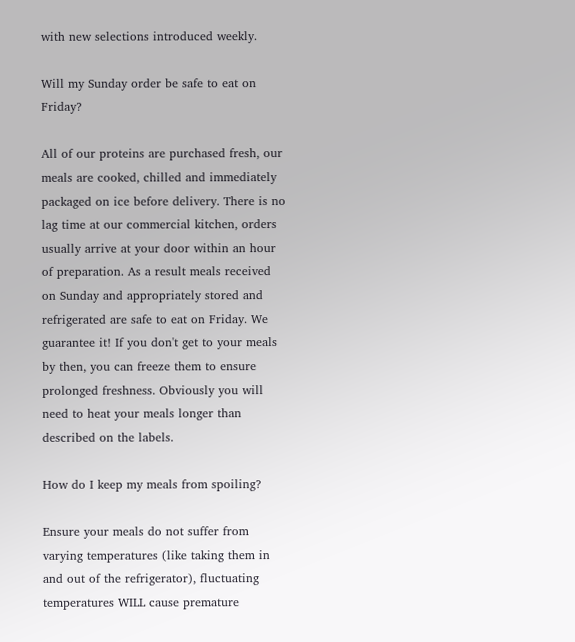with new selections introduced weekly.

Will my Sunday order be safe to eat on Friday?

All of our proteins are purchased fresh, our meals are cooked, chilled and immediately packaged on ice before delivery. There is no lag time at our commercial kitchen, orders usually arrive at your door within an hour of preparation. As a result meals received on Sunday and appropriately stored and refrigerated are safe to eat on Friday. We guarantee it! If you don't get to your meals by then, you can freeze them to ensure prolonged freshness. Obviously you will need to heat your meals longer than described on the labels.

How do I keep my meals from spoiling?

Ensure your meals do not suffer from varying temperatures (like taking them in and out of the refrigerator), fluctuating temperatures WILL cause premature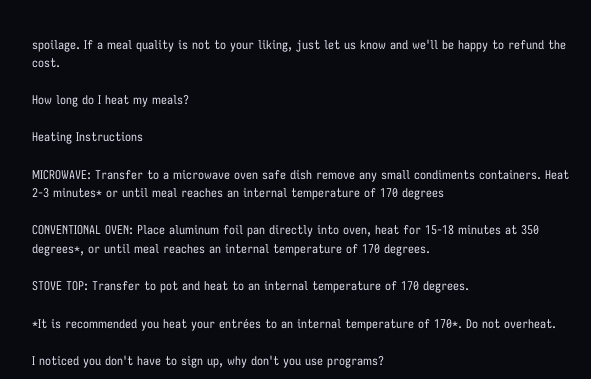spoilage. If a meal quality is not to your liking, just let us know and we'll be happy to refund the cost.

How long do I heat my meals?

Heating Instructions

MICROWAVE: Transfer to a microwave oven safe dish remove any small condiments containers. Heat 2-3 minutes* or until meal reaches an internal temperature of 170 degrees

CONVENTIONAL OVEN: Place aluminum foil pan directly into oven, heat for 15-18 minutes at 350 degrees*, or until meal reaches an internal temperature of 170 degrees.

STOVE TOP: Transfer to pot and heat to an internal temperature of 170 degrees.

*It is recommended you heat your entrées to an internal temperature of 170*. Do not overheat.

I noticed you don't have to sign up, why don't you use programs?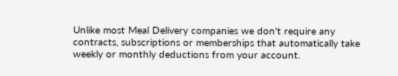Unlike most Meal Delivery companies we don't require any contracts, subscriptions or memberships that automatically take weekly or monthly deductions from your account.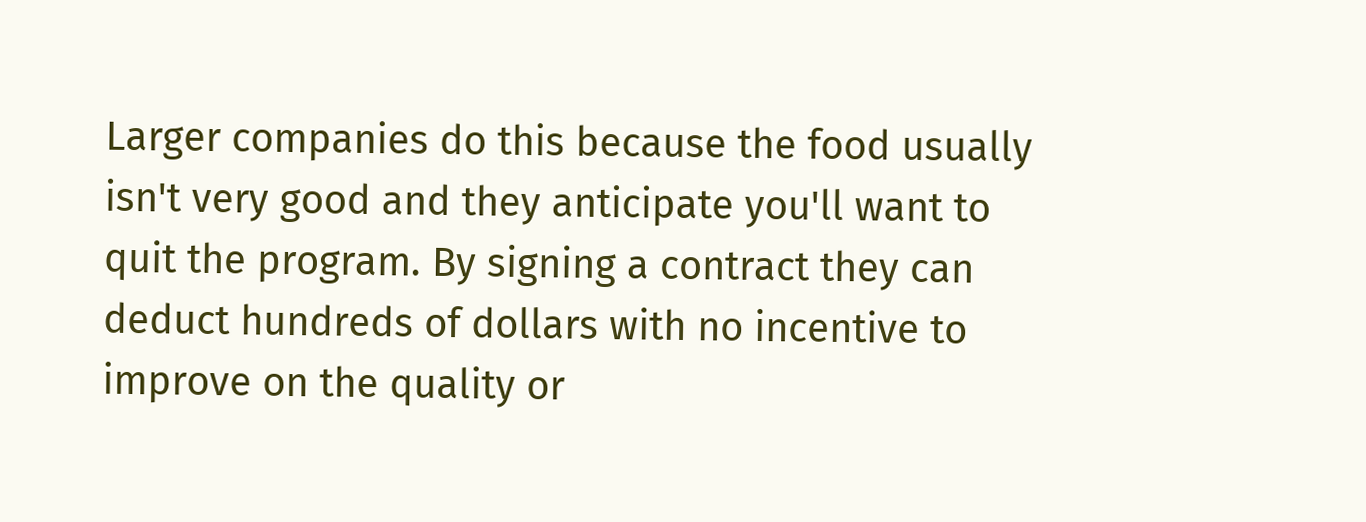Larger companies do this because the food usually isn't very good and they anticipate you'll want to quit the program. By signing a contract they can deduct hundreds of dollars with no incentive to improve on the quality or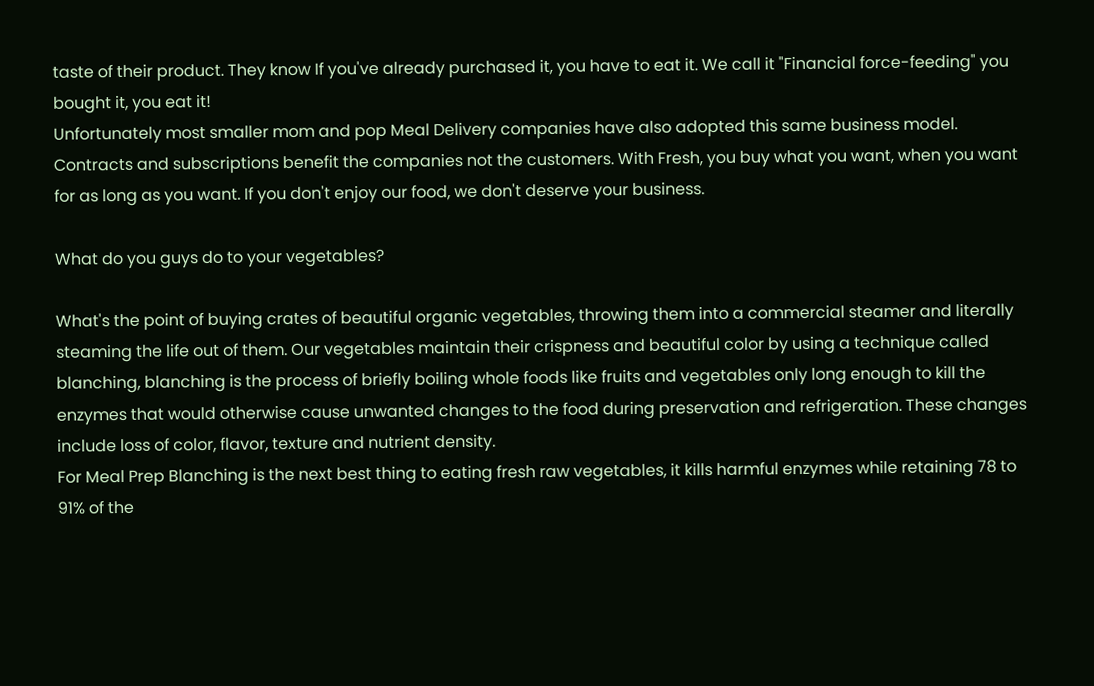taste of their product. They know If you've already purchased it, you have to eat it. We call it "Financial force-feeding" you bought it, you eat it!
Unfortunately most smaller mom and pop Meal Delivery companies have also adopted this same business model. Contracts and subscriptions benefit the companies not the customers. With Fresh, you buy what you want, when you want for as long as you want. If you don't enjoy our food, we don't deserve your business.

What do you guys do to your vegetables?

What's the point of buying crates of beautiful organic vegetables, throwing them into a commercial steamer and literally steaming the life out of them. Our vegetables maintain their crispness and beautiful color by using a technique called blanching, blanching is the process of briefly boiling whole foods like fruits and vegetables only long enough to kill the enzymes that would otherwise cause unwanted changes to the food during preservation and refrigeration. These changes include loss of color, flavor, texture and nutrient density.
For Meal Prep Blanching is the next best thing to eating fresh raw vegetables, it kills harmful enzymes while retaining 78 to 91% of the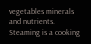vegetables minerals and nutrients. Steaming is a cooking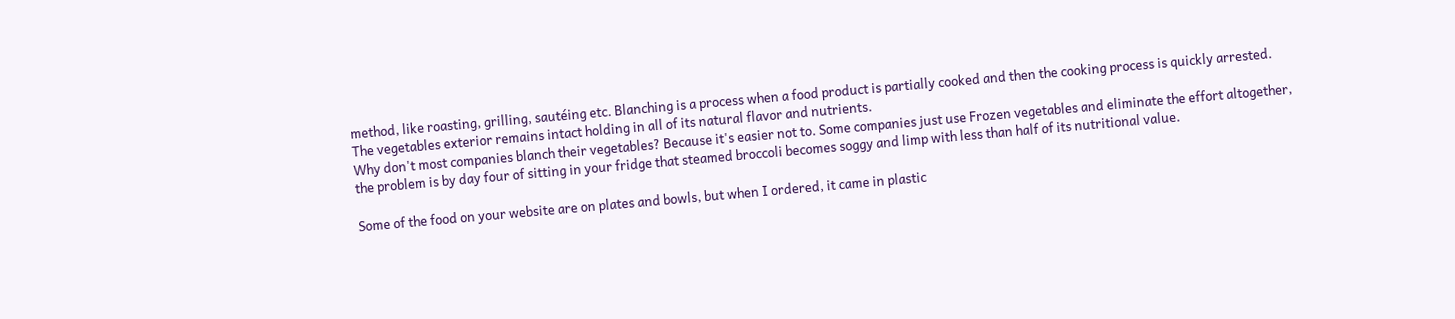method, like roasting, grilling, sautéing etc. Blanching is a process when a food product is partially cooked and then the cooking process is quickly arrested. The vegetables exterior remains intact holding in all of its natural flavor and nutrients.
Why don't most companies blanch their vegetables? Because it's easier not to. Some companies just use Frozen vegetables and eliminate the effort altogether, the problem is by day four of sitting in your fridge that steamed broccoli becomes soggy and limp with less than half of its nutritional value.

Some of the food on your website are on plates and bowls, but when I ordered, it came in plastic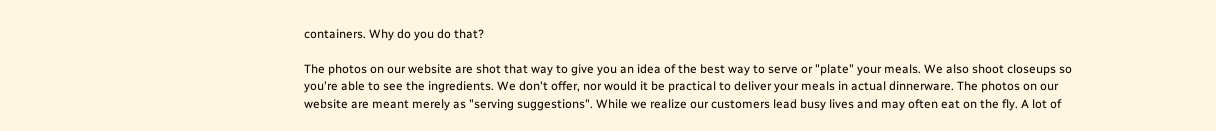containers. Why do you do that?

The photos on our website are shot that way to give you an idea of the best way to serve or "plate" your meals. We also shoot closeups so you're able to see the ingredients. We don't offer, nor would it be practical to deliver your meals in actual dinnerware. The photos on our website are meant merely as "serving suggestions". While we realize our customers lead busy lives and may often eat on the fly. A lot of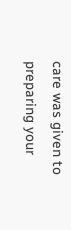care was given to preparing your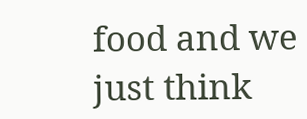food and we just think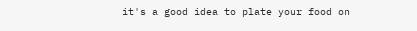it's a good idea to plate your food on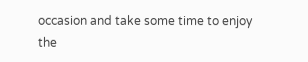occasion and take some time to enjoy the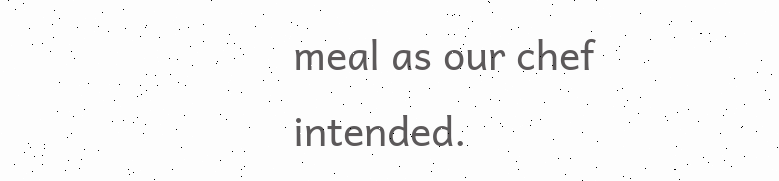meal as our chef intended.